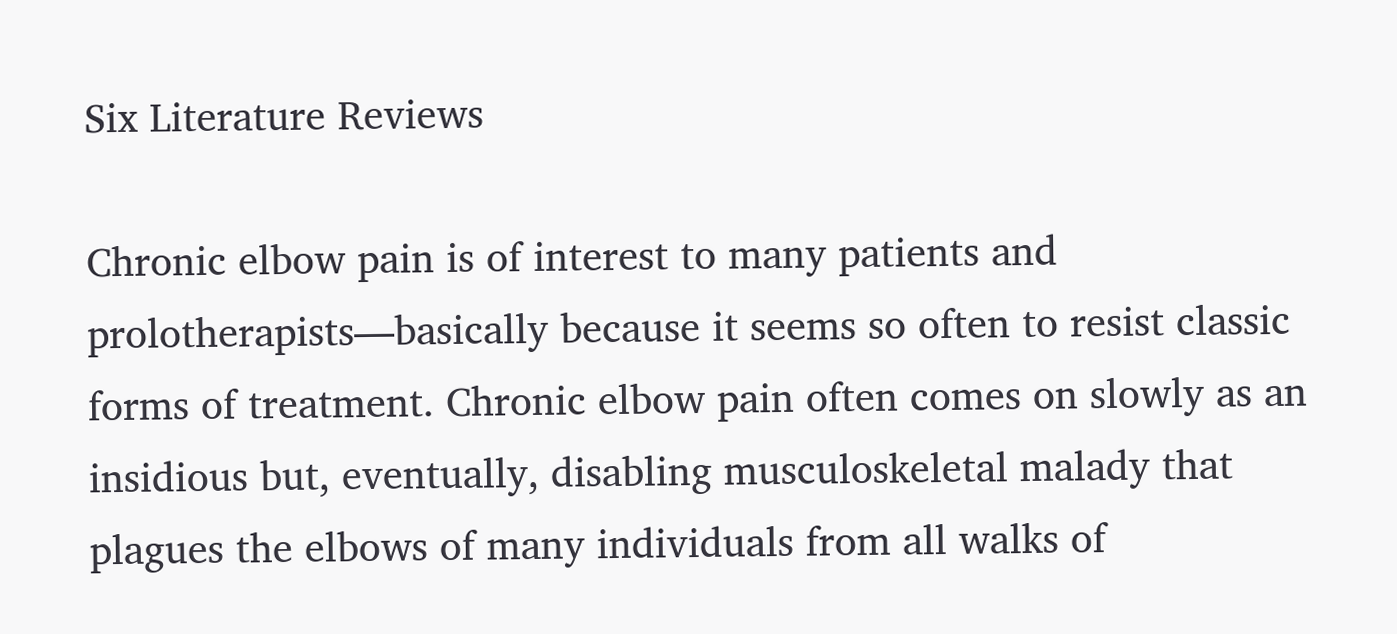Six Literature Reviews

Chronic elbow pain is of interest to many patients and prolotherapists—basically because it seems so often to resist classic forms of treatment. Chronic elbow pain often comes on slowly as an insidious but, eventually, disabling musculoskeletal malady that plagues the elbows of many individuals from all walks of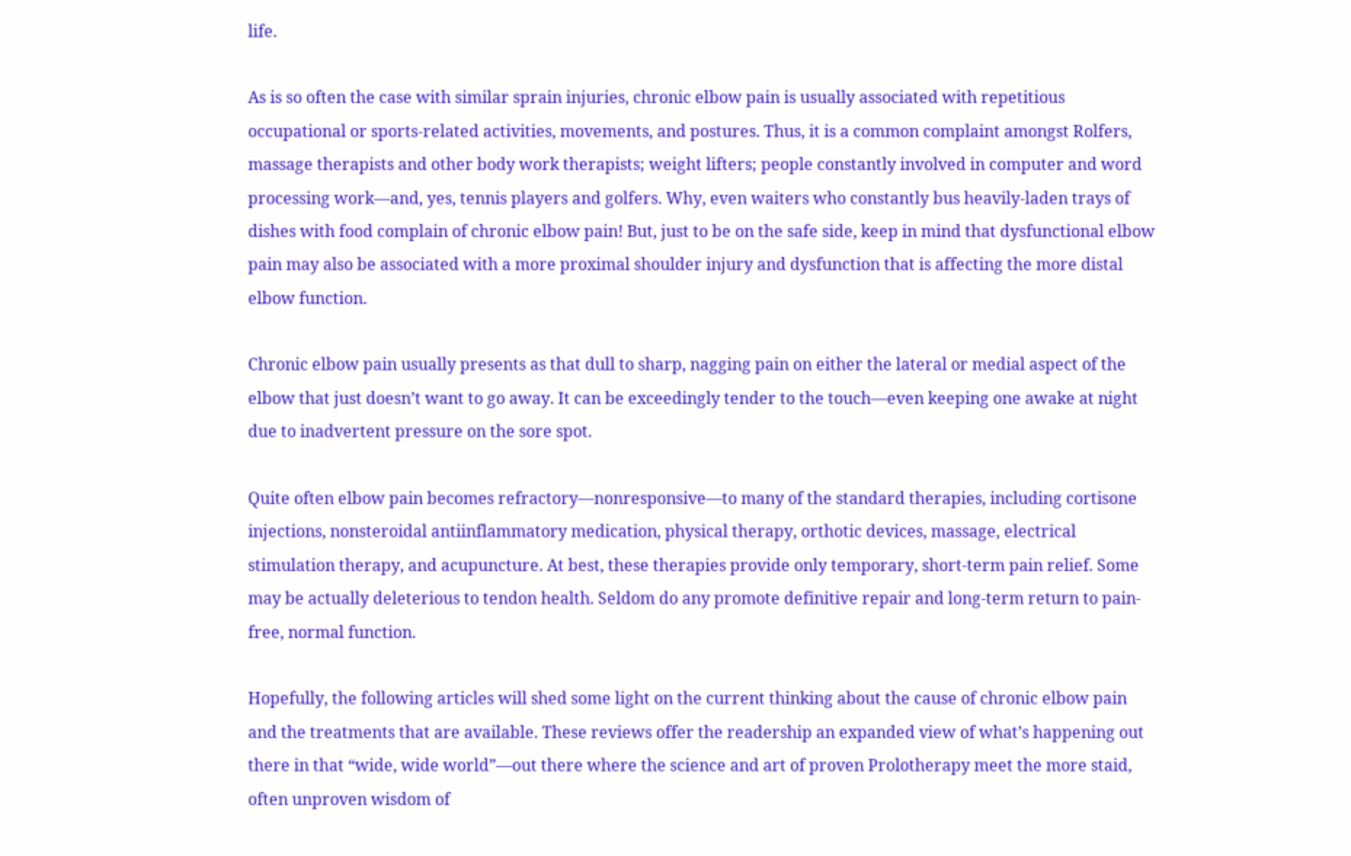life.

As is so often the case with similar sprain injuries, chronic elbow pain is usually associated with repetitious occupational or sports-related activities, movements, and postures. Thus, it is a common complaint amongst Rolfers, massage therapists and other body work therapists; weight lifters; people constantly involved in computer and word processing work—and, yes, tennis players and golfers. Why, even waiters who constantly bus heavily-laden trays of dishes with food complain of chronic elbow pain! But, just to be on the safe side, keep in mind that dysfunctional elbow pain may also be associated with a more proximal shoulder injury and dysfunction that is affecting the more distal elbow function.

Chronic elbow pain usually presents as that dull to sharp, nagging pain on either the lateral or medial aspect of the elbow that just doesn’t want to go away. It can be exceedingly tender to the touch—even keeping one awake at night due to inadvertent pressure on the sore spot.

Quite often elbow pain becomes refractory—nonresponsive—to many of the standard therapies, including cortisone injections, nonsteroidal antiinflammatory medication, physical therapy, orthotic devices, massage, electrical stimulation therapy, and acupuncture. At best, these therapies provide only temporary, short-term pain relief. Some may be actually deleterious to tendon health. Seldom do any promote definitive repair and long-term return to pain-free, normal function.

Hopefully, the following articles will shed some light on the current thinking about the cause of chronic elbow pain and the treatments that are available. These reviews offer the readership an expanded view of what’s happening out there in that “wide, wide world”—out there where the science and art of proven Prolotherapy meet the more staid, often unproven wisdom of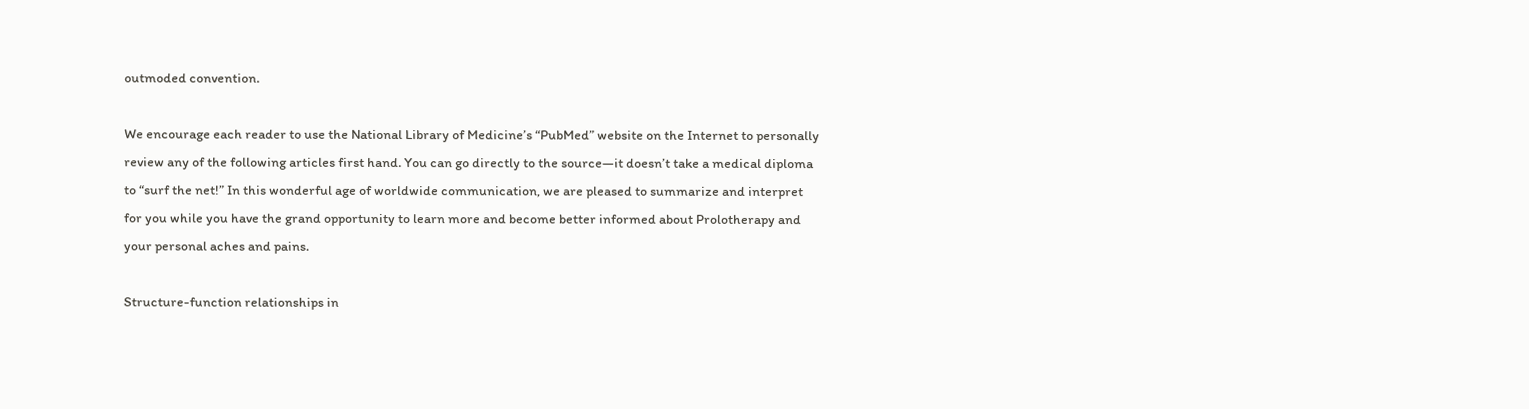outmoded convention.

We encourage each reader to use the National Library of Medicine’s “PubMed” website on the Internet to personally review any of the following articles first hand. You can go directly to the source—it doesn’t take a medical diploma to “surf the net!” In this wonderful age of worldwide communication, we are pleased to summarize and interpret for you while you have the grand opportunity to learn more and become better informed about Prolotherapy and your personal aches and pains.

Structure-function relationships in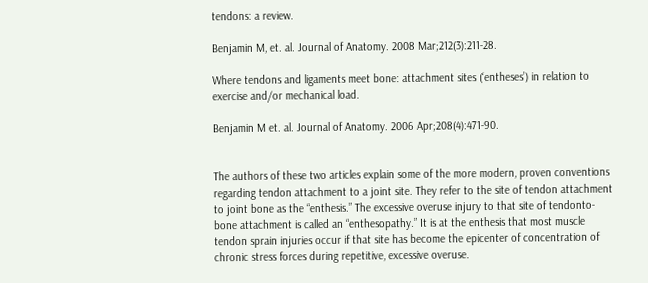tendons: a review.

Benjamin M, et. al. Journal of Anatomy. 2008 Mar;212(3):211-28.

Where tendons and ligaments meet bone: attachment sites (‘entheses’) in relation to exercise and/or mechanical load.

Benjamin M et. al. Journal of Anatomy. 2006 Apr;208(4):471-90.


The authors of these two articles explain some of the more modern, proven conventions regarding tendon attachment to a joint site. They refer to the site of tendon attachment to joint bone as the “enthesis.” The excessive overuse injury to that site of tendonto-bone attachment is called an “enthesopathy.” It is at the enthesis that most muscle tendon sprain injuries occur if that site has become the epicenter of concentration of chronic stress forces during repetitive, excessive overuse.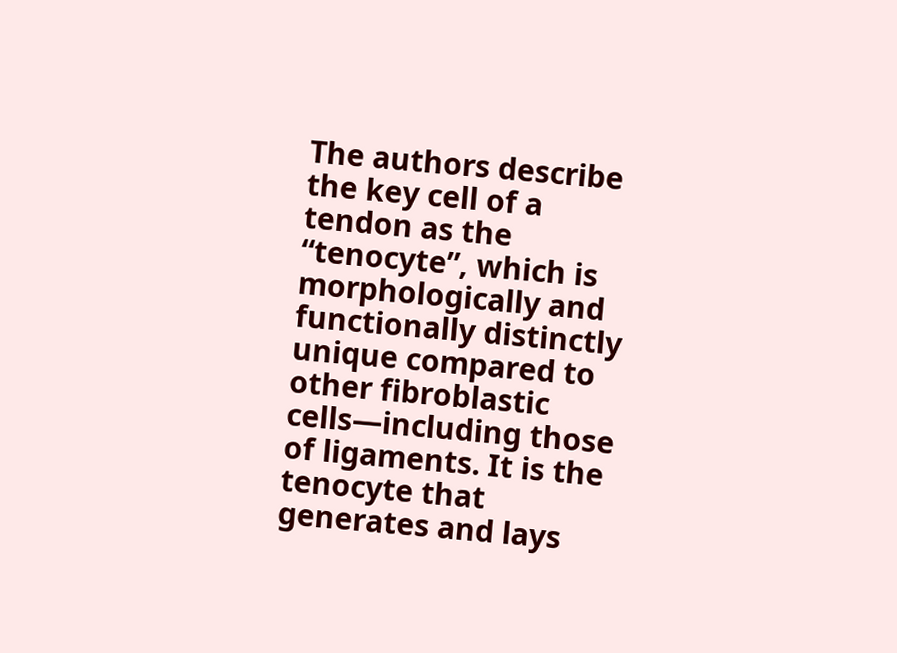The authors describe the key cell of a tendon as the “tenocyte”, which is morphologically and functionally distinctly unique compared to other fibroblastic cells—including those of ligaments. It is the tenocyte that generates and lays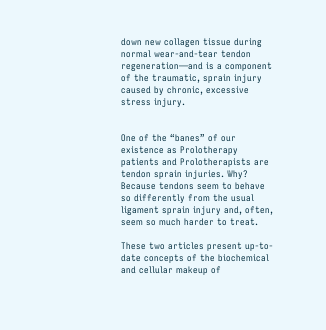down new collagen tissue during normal wear-and-tear tendon regeneration—and is a component of the traumatic, sprain injury caused by chronic, excessive stress injury.


One of the “banes” of our existence as Prolotherapy patients and Prolotherapists are tendon sprain injuries. Why? Because tendons seem to behave so differently from the usual ligament sprain injury and, often, seem so much harder to treat.

These two articles present up-to-date concepts of the biochemical and cellular makeup of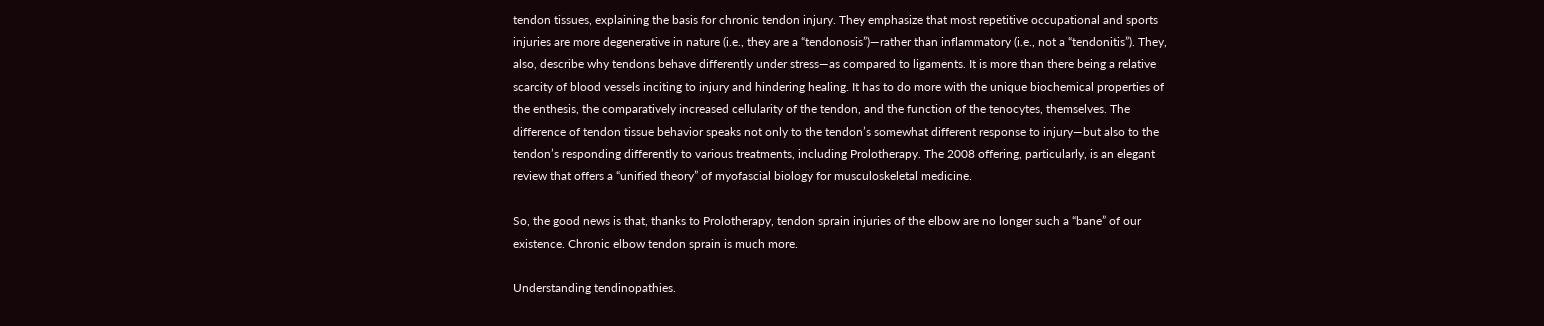tendon tissues, explaining the basis for chronic tendon injury. They emphasize that most repetitive occupational and sports injuries are more degenerative in nature (i.e., they are a “tendonosis”)—rather than inflammatory (i.e., not a “tendonitis”). They, also, describe why tendons behave differently under stress—as compared to ligaments. It is more than there being a relative scarcity of blood vessels inciting to injury and hindering healing. It has to do more with the unique biochemical properties of the enthesis, the comparatively increased cellularity of the tendon, and the function of the tenocytes, themselves. The difference of tendon tissue behavior speaks not only to the tendon’s somewhat different response to injury—but also to the tendon’s responding differently to various treatments, including Prolotherapy. The 2008 offering, particularly, is an elegant review that offers a “unified theory” of myofascial biology for musculoskeletal medicine.

So, the good news is that, thanks to Prolotherapy, tendon sprain injuries of the elbow are no longer such a “bane” of our existence. Chronic elbow tendon sprain is much more.

Understanding tendinopathies.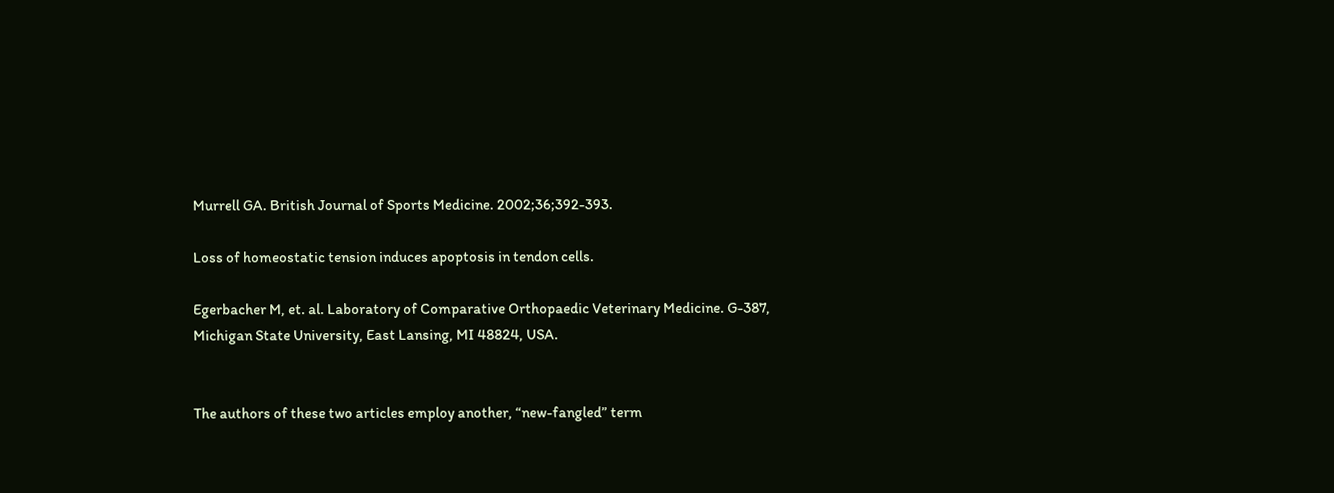Murrell GA. British Journal of Sports Medicine. 2002;36;392-393.

Loss of homeostatic tension induces apoptosis in tendon cells.

Egerbacher M, et. al. Laboratory of Comparative Orthopaedic Veterinary Medicine. G-387, Michigan State University, East Lansing, MI 48824, USA.


The authors of these two articles employ another, “new-fangled” term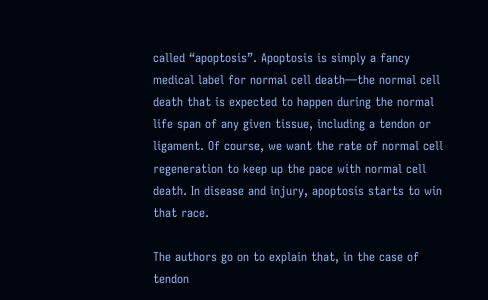called “apoptosis”. Apoptosis is simply a fancy medical label for normal cell death—the normal cell death that is expected to happen during the normal life span of any given tissue, including a tendon or ligament. Of course, we want the rate of normal cell regeneration to keep up the pace with normal cell death. In disease and injury, apoptosis starts to win that race.

The authors go on to explain that, in the case of tendon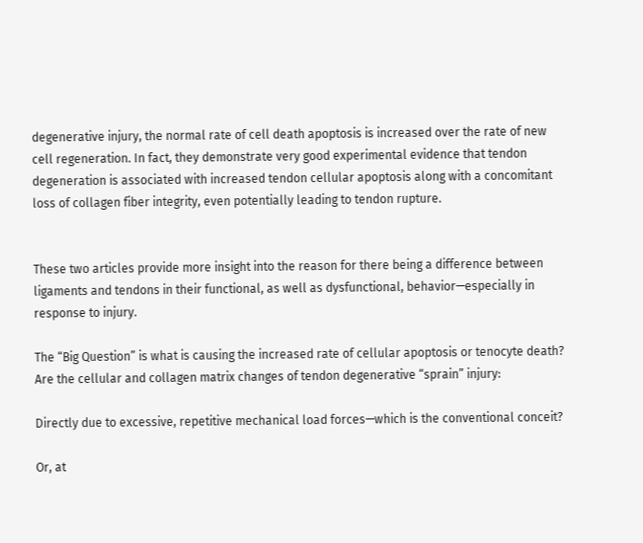degenerative injury, the normal rate of cell death apoptosis is increased over the rate of new cell regeneration. In fact, they demonstrate very good experimental evidence that tendon degeneration is associated with increased tendon cellular apoptosis along with a concomitant loss of collagen fiber integrity, even potentially leading to tendon rupture.


These two articles provide more insight into the reason for there being a difference between ligaments and tendons in their functional, as well as dysfunctional, behavior—especially in response to injury.

The “Big Question” is what is causing the increased rate of cellular apoptosis or tenocyte death? Are the cellular and collagen matrix changes of tendon degenerative “sprain” injury:

Directly due to excessive, repetitive mechanical load forces—which is the conventional conceit?

Or, at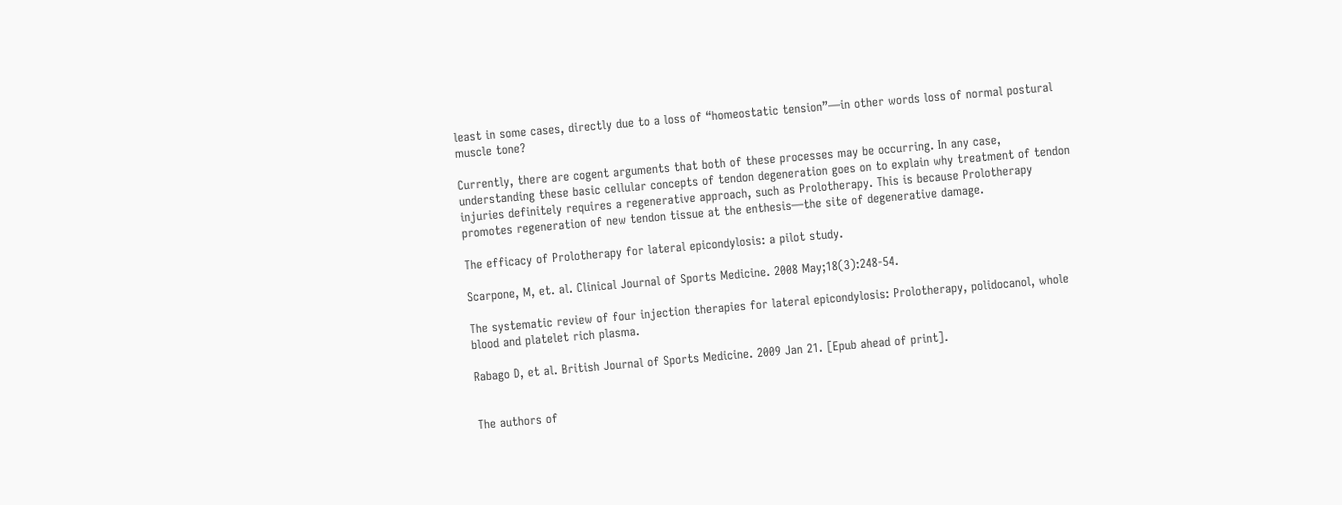least in some cases, directly due to a loss of “homeostatic tension”—in other words loss of normal postural muscle tone?

Currently, there are cogent arguments that both of these processes may be occurring. In any case, understanding these basic cellular concepts of tendon degeneration goes on to explain why treatment of tendon injuries definitely requires a regenerative approach, such as Prolotherapy. This is because Prolotherapy promotes regeneration of new tendon tissue at the enthesis—the site of degenerative damage.

The efficacy of Prolotherapy for lateral epicondylosis: a pilot study.

Scarpone, M, et. al. Clinical Journal of Sports Medicine. 2008 May;18(3):248-54.

The systematic review of four injection therapies for lateral epicondylosis: Prolotherapy, polidocanol, whole blood and platelet rich plasma.

Rabago D, et al. British Journal of Sports Medicine. 2009 Jan 21. [Epub ahead of print].


The authors of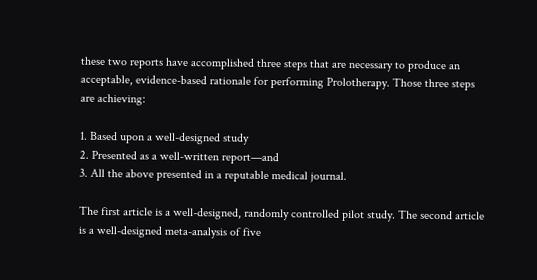these two reports have accomplished three steps that are necessary to produce an acceptable, evidence-based rationale for performing Prolotherapy. Those three steps are achieving:

1. Based upon a well-designed study
2. Presented as a well-written report—and
3. All the above presented in a reputable medical journal.

The first article is a well-designed, randomly controlled pilot study. The second article is a well-designed meta-analysis of five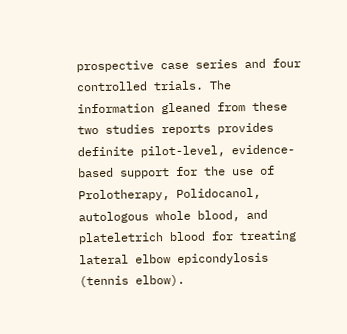prospective case series and four controlled trials. The information gleaned from these two studies reports provides definite pilot-level, evidence-based support for the use of Prolotherapy, Polidocanol, autologous whole blood, and plateletrich blood for treating lateral elbow epicondylosis (tennis elbow).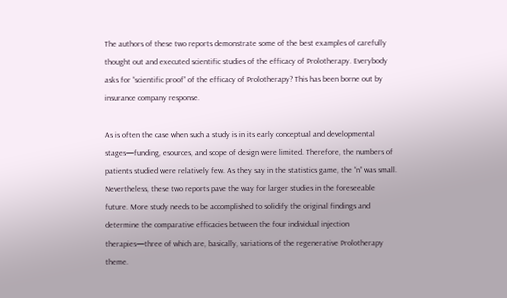The authors of these two reports demonstrate some of the best examples of carefully thought out and executed scientific studies of the efficacy of Prolotherapy. Everybody asks for “scientific proof” of the efficacy of Prolotherapy? This has been borne out by insurance company response.

As is often the case when such a study is in its early conceptual and developmental stages—funding, esources, and scope of design were limited. Therefore, the numbers of patients studied were relatively few. As they say in the statistics game, the “n” was small. Nevertheless, these two reports pave the way for larger studies in the foreseeable future. More study needs to be accomplished to solidify the original findings and determine the comparative efficacies between the four individual injection therapies—three of which are, basically, variations of the regenerative Prolotherapy theme.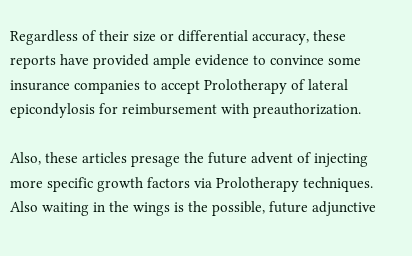Regardless of their size or differential accuracy, these reports have provided ample evidence to convince some insurance companies to accept Prolotherapy of lateral epicondylosis for reimbursement with preauthorization.

Also, these articles presage the future advent of injecting more specific growth factors via Prolotherapy techniques. Also waiting in the wings is the possible, future adjunctive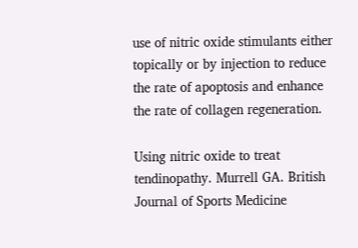use of nitric oxide stimulants either topically or by injection to reduce the rate of apoptosis and enhance the rate of collagen regeneration.

Using nitric oxide to treat tendinopathy. Murrell GA. British Journal of Sports Medicine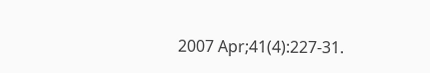2007 Apr;41(4):227-31.